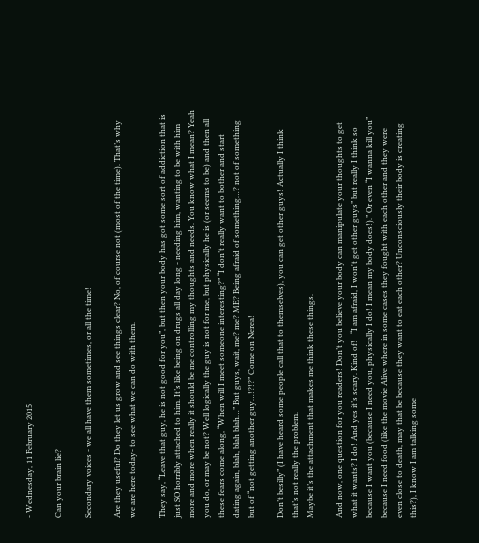- Wednesday, 11 February 2015

Can your brain lie?

Secondary voices - we all have them sometimes, or all the time!

Are they useful? Do they let us grow and see things clear? No, of course not (most of the time). That’s why we are here today- to see what we can do with them.

They say, “Leave that guy, he is not good for you”, but then your body has got some sort of addiction that is just SO horribly attached to him. It’s like being on drugs all day long - needing him, wanting to be with him more and more when really it should be me controlling my thoughts and needs. You know what I mean? Yeah you do, or may be not? Well logically the guy is not for me, but physically he is (or seems to be) and then all these fears come along, “When will I meet someone interesting?” “I don’t really want to bother and start dating again, blah, blah blah…” But guys, wait, me? me? ME? Being afraid of something…? not of something but of “not getting another guy…!?!?” Come on Nerea!

Don’t besilly” (I have heard some people call that to themselves), you can get other guys! Actually I think that’s not really the problem.
Maybe it’s the attachment that makes me think these things.

And now, one question for you readers! Don’t you believe your body can manipulate your thoughts to get what it wants? I do! And yes it’s scary. Kind of!   “I am afraid, I won't get other guys” but really I think so because I want you (because I need you, physically I do! I mean my body does!).” Or even “I wanna kill you” because I need food (like the movie Alive where in some cases they fought with each other and they were even close to death, may that be because they want to eat each other? Unconsciously their body is creating this?), I know I am talking some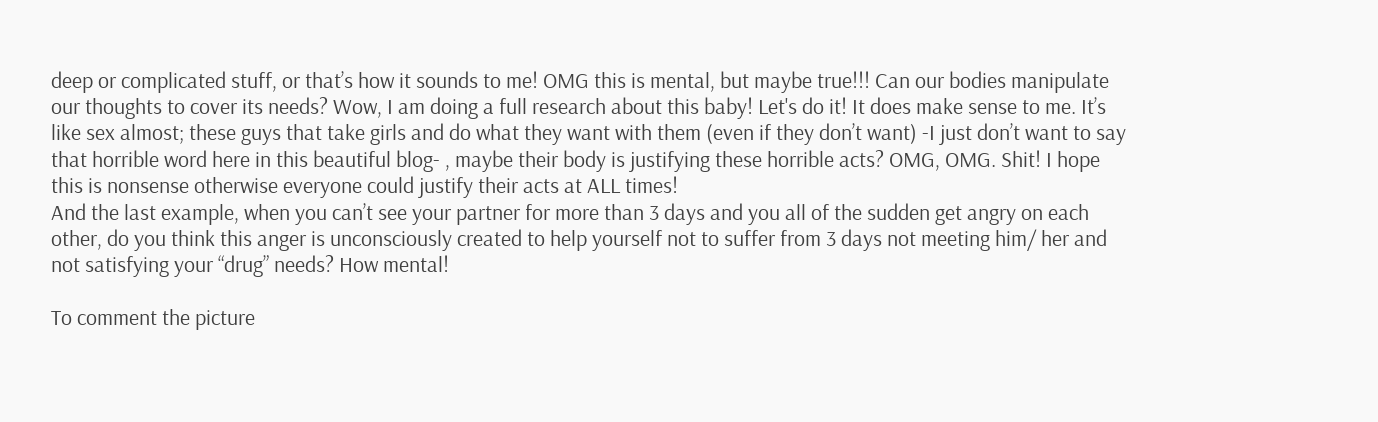deep or complicated stuff, or that’s how it sounds to me! OMG this is mental, but maybe true!!! Can our bodies manipulate our thoughts to cover its needs? Wow, I am doing a full research about this baby! Let's do it! It does make sense to me. It’s like sex almost; these guys that take girls and do what they want with them (even if they don’t want) -I just don’t want to say that horrible word here in this beautiful blog- , maybe their body is justifying these horrible acts? OMG, OMG. Shit! I hope this is nonsense otherwise everyone could justify their acts at ALL times!
And the last example, when you can’t see your partner for more than 3 days and you all of the sudden get angry on each other, do you think this anger is unconsciously created to help yourself not to suffer from 3 days not meeting him/ her and not satisfying your “drug” needs? How mental!

To comment the picture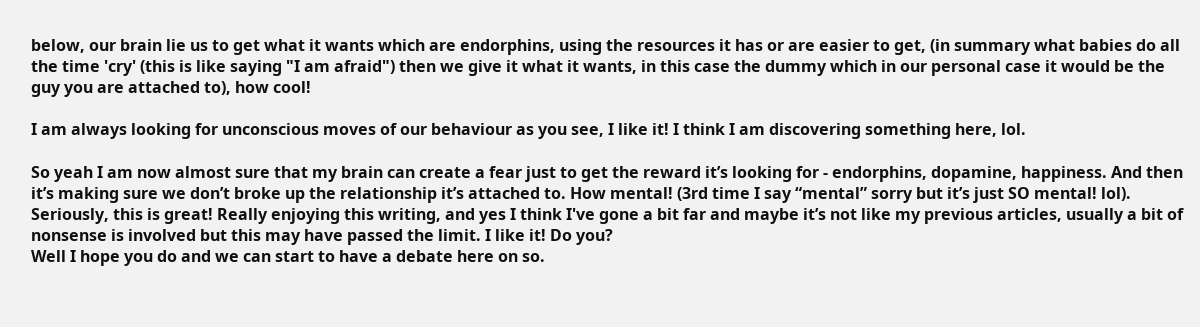below, our brain lie us to get what it wants which are endorphins, using the resources it has or are easier to get, (in summary what babies do all the time 'cry' (this is like saying "I am afraid") then we give it what it wants, in this case the dummy which in our personal case it would be the guy you are attached to), how cool!

I am always looking for unconscious moves of our behaviour as you see, I like it! I think I am discovering something here, lol.

So yeah I am now almost sure that my brain can create a fear just to get the reward it’s looking for - endorphins, dopamine, happiness. And then it’s making sure we don’t broke up the relationship it’s attached to. How mental! (3rd time I say “mental” sorry but it’s just SO mental! lol). Seriously, this is great! Really enjoying this writing, and yes I think I've gone a bit far and maybe it’s not like my previous articles, usually a bit of nonsense is involved but this may have passed the limit. I like it! Do you?
Well I hope you do and we can start to have a debate here on so.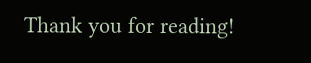Thank you for reading!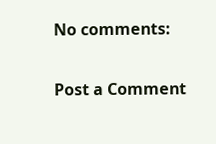No comments:

Post a Comment